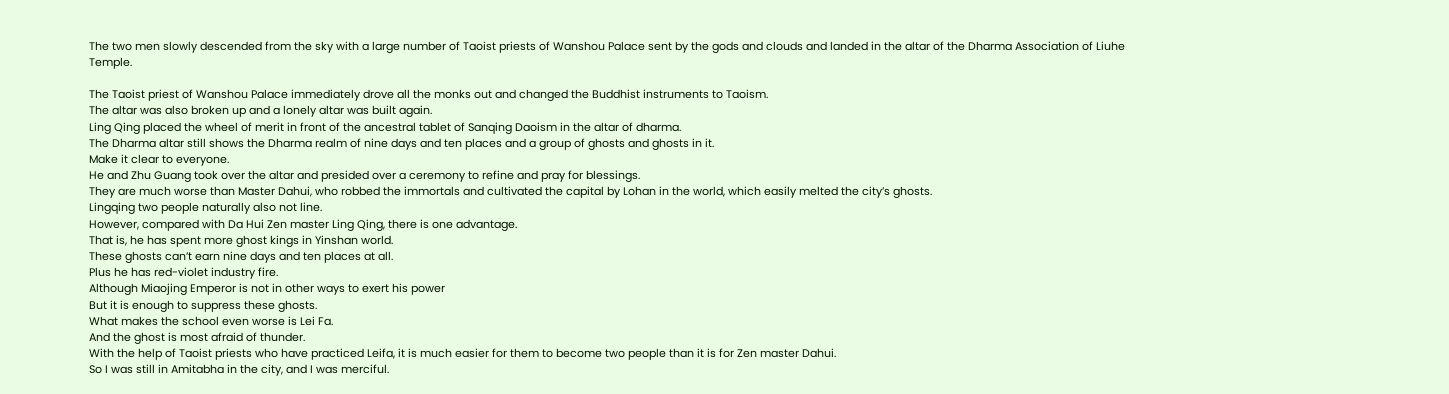The two men slowly descended from the sky with a large number of Taoist priests of Wanshou Palace sent by the gods and clouds and landed in the altar of the Dharma Association of Liuhe Temple.

The Taoist priest of Wanshou Palace immediately drove all the monks out and changed the Buddhist instruments to Taoism.
The altar was also broken up and a lonely altar was built again.
Ling Qing placed the wheel of merit in front of the ancestral tablet of Sanqing Daoism in the altar of dharma.
The Dharma altar still shows the Dharma realm of nine days and ten places and a group of ghosts and ghosts in it.
Make it clear to everyone.
He and Zhu Guang took over the altar and presided over a ceremony to refine and pray for blessings.
They are much worse than Master Dahui, who robbed the immortals and cultivated the capital by Lohan in the world, which easily melted the city’s ghosts.
Lingqing two people naturally also not line.
However, compared with Da Hui Zen master Ling Qing, there is one advantage.
That is, he has spent more ghost kings in Yinshan world.
These ghosts can’t earn nine days and ten places at all.
Plus he has red-violet industry fire.
Although Miaojing Emperor is not in other ways to exert his power
But it is enough to suppress these ghosts.
What makes the school even worse is Lei Fa.
And the ghost is most afraid of thunder.
With the help of Taoist priests who have practiced Leifa, it is much easier for them to become two people than it is for Zen master Dahui.
So I was still in Amitabha in the city, and I was merciful.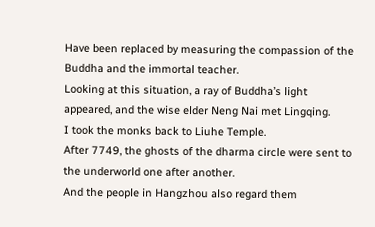Have been replaced by measuring the compassion of the Buddha and the immortal teacher.
Looking at this situation, a ray of Buddha’s light appeared, and the wise elder Neng Nai met Lingqing.
I took the monks back to Liuhe Temple.
After 7749, the ghosts of the dharma circle were sent to the underworld one after another.
And the people in Hangzhou also regard them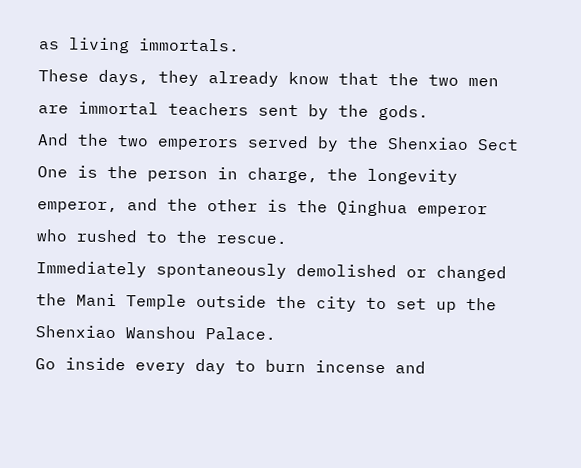as living immortals.
These days, they already know that the two men are immortal teachers sent by the gods.
And the two emperors served by the Shenxiao Sect
One is the person in charge, the longevity emperor, and the other is the Qinghua emperor who rushed to the rescue.
Immediately spontaneously demolished or changed the Mani Temple outside the city to set up the Shenxiao Wanshou Palace.
Go inside every day to burn incense and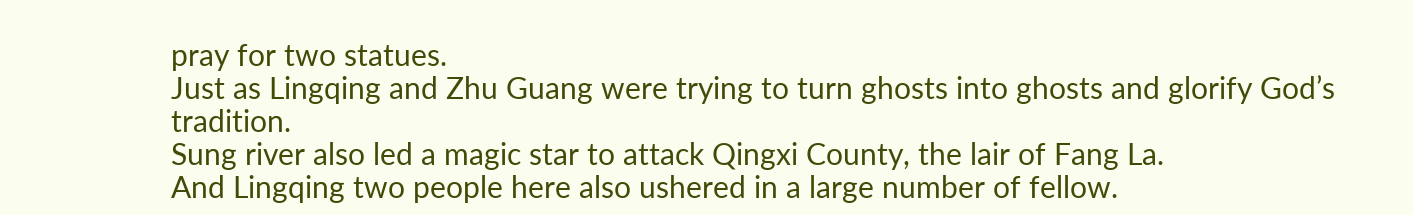pray for two statues.
Just as Lingqing and Zhu Guang were trying to turn ghosts into ghosts and glorify God’s tradition.
Sung river also led a magic star to attack Qingxi County, the lair of Fang La.
And Lingqing two people here also ushered in a large number of fellow.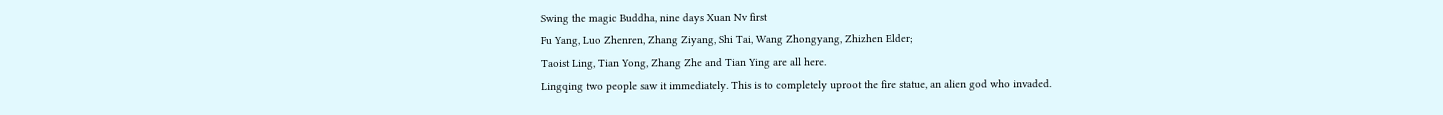Swing the magic Buddha, nine days Xuan Nv first
Fu Yang, Luo Zhenren, Zhang Ziyang, Shi Tai, Wang Zhongyang, Zhizhen Elder;
Taoist Ling, Tian Yong, Zhang Zhe and Tian Ying are all here.
Lingqing two people saw it immediately. This is to completely uproot the fire statue, an alien god who invaded.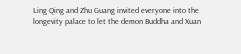Ling Qing and Zhu Guang invited everyone into the longevity palace to let the demon Buddha and Xuan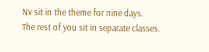Nv sit in the theme for nine days.
The rest of you sit in separate classes.